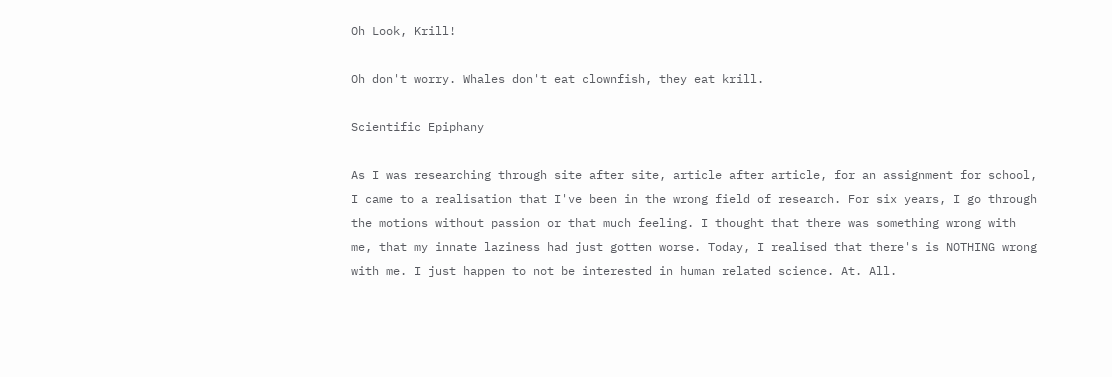Oh Look, Krill!

Oh don't worry. Whales don't eat clownfish, they eat krill.

Scientific Epiphany

As I was researching through site after site, article after article, for an assignment for school, I came to a realisation that I've been in the wrong field of research. For six years, I go through the motions without passion or that much feeling. I thought that there was something wrong with me, that my innate laziness had just gotten worse. Today, I realised that there's is NOTHING wrong with me. I just happen to not be interested in human related science. At. All.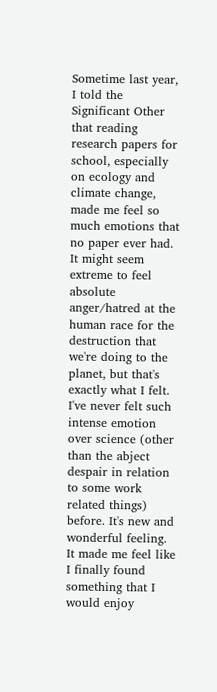Sometime last year, I told the Significant Other that reading research papers for school, especially on ecology and climate change, made me feel so much emotions that no paper ever had. It might seem extreme to feel absolute anger/hatred at the human race for the destruction that we're doing to the planet, but that's exactly what I felt. I've never felt such intense emotion over science (other than the abject despair in relation to some work related things) before. It's new and wonderful feeling. It made me feel like I finally found something that I would enjoy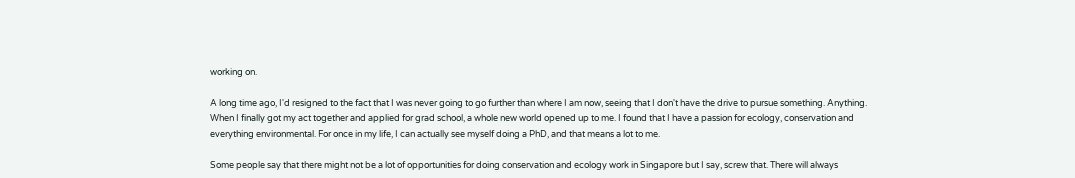working on.

A long time ago, I'd resigned to the fact that I was never going to go further than where I am now, seeing that I don't have the drive to pursue something. Anything. When I finally got my act together and applied for grad school, a whole new world opened up to me. I found that I have a passion for ecology, conservation and everything environmental. For once in my life, I can actually see myself doing a PhD, and that means a lot to me.

Some people say that there might not be a lot of opportunities for doing conservation and ecology work in Singapore but I say, screw that. There will always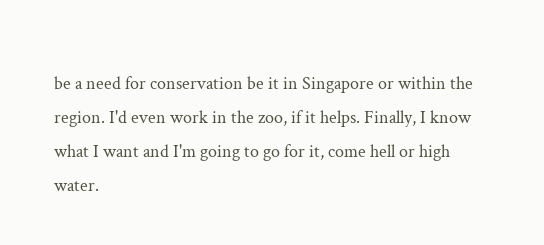be a need for conservation be it in Singapore or within the region. I'd even work in the zoo, if it helps. Finally, I know what I want and I'm going to go for it, come hell or high water.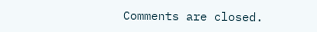Comments are closed.